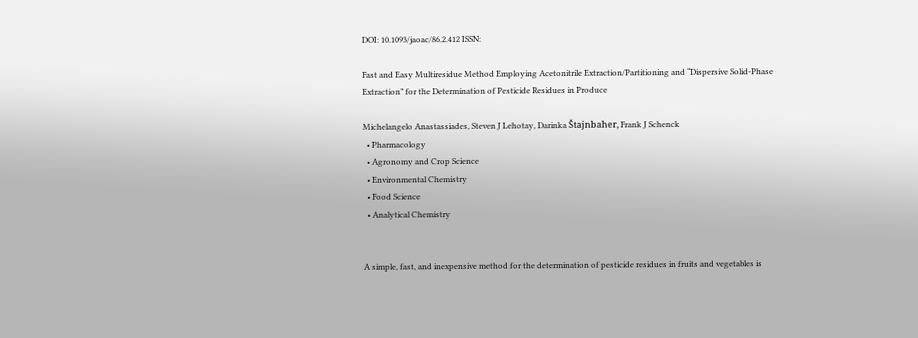DOI: 10.1093/jaoac/86.2.412 ISSN:

Fast and Easy Multiresidue Method Employing Acetonitrile Extraction/Partitioning and “Dispersive Solid-Phase Extraction” for the Determination of Pesticide Residues in Produce

Michelangelo Anastassiades, Steven J Lehotay, Darinka Štajnbaher, Frank J Schenck
  • Pharmacology
  • Agronomy and Crop Science
  • Environmental Chemistry
  • Food Science
  • Analytical Chemistry


A simple, fast, and inexpensive method for the determination of pesticide residues in fruits and vegetables is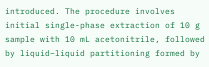introduced. The procedure involves initial single-phase extraction of 10 g sample with 10 mL acetonitrile, followed by liquid–liquid partitioning formed by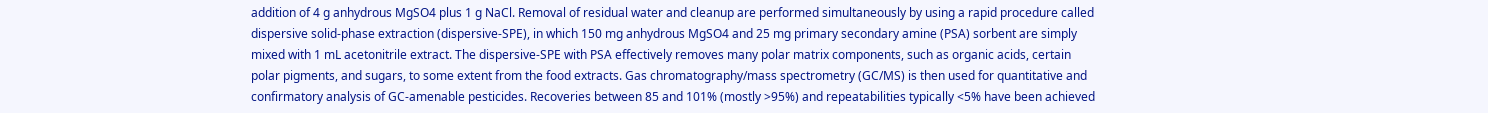addition of 4 g anhydrous MgSO4 plus 1 g NaCl. Removal of residual water and cleanup are performed simultaneously by using a rapid procedure called dispersive solid-phase extraction (dispersive-SPE), in which 150 mg anhydrous MgSO4 and 25 mg primary secondary amine (PSA) sorbent are simply mixed with 1 mL acetonitrile extract. The dispersive-SPE with PSA effectively removes many polar matrix components, such as organic acids, certain polar pigments, and sugars, to some extent from the food extracts. Gas chromatography/mass spectrometry (GC/MS) is then used for quantitative and confirmatory analysis of GC-amenable pesticides. Recoveries between 85 and 101% (mostly >95%) and repeatabilities typically <5% have been achieved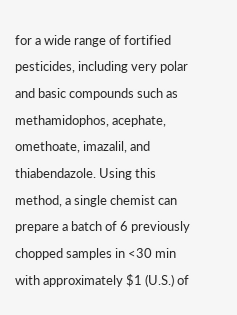for a wide range of fortified pesticides, including very polar and basic compounds such as methamidophos, acephate, omethoate, imazalil, and thiabendazole. Using this method, a single chemist can prepare a batch of 6 previously chopped samples in <30 min with approximately $1 (U.S.) of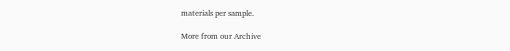materials per sample.

More from our Archive